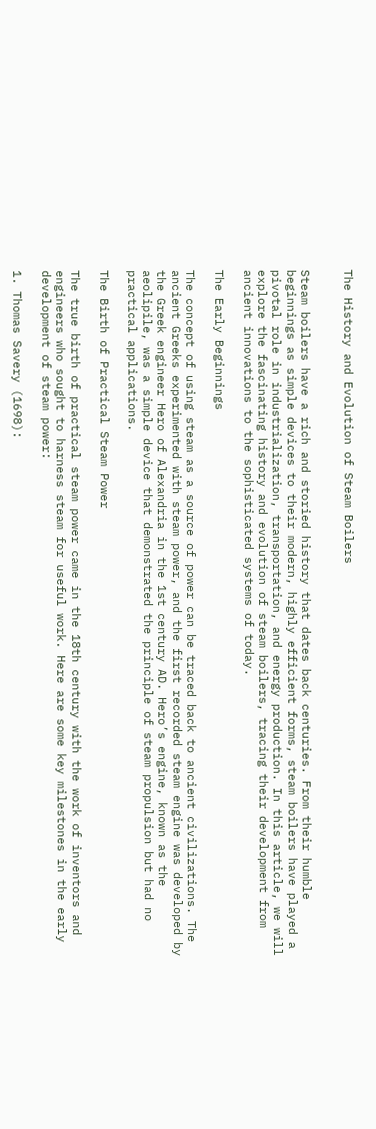The History and Evolution of Steam Boilers


Steam boilers have a rich and storied history that dates back centuries. From their humble beginnings as simple devices to their modern, highly efficient forms, steam boilers have played a pivotal role in industrialization, transportation, and energy production. In this article, we will explore the fascinating history and evolution of steam boilers, tracing their development from ancient innovations to the sophisticated systems of today.

The Early Beginnings

The concept of using steam as a source of power can be traced back to ancient civilizations. The ancient Greeks experimented with steam power, and the first recorded steam engine was developed by the Greek engineer Hero of Alexandria in the 1st century AD. Hero’s engine, known as the aeolipile, was a simple device that demonstrated the principle of steam propulsion but had no practical applications.

The Birth of Practical Steam Power

The true birth of practical steam power came in the 18th century with the work of inventors and engineers who sought to harness steam for useful work. Here are some key milestones in the early development of steam power:

1. Thomas Savery (1698):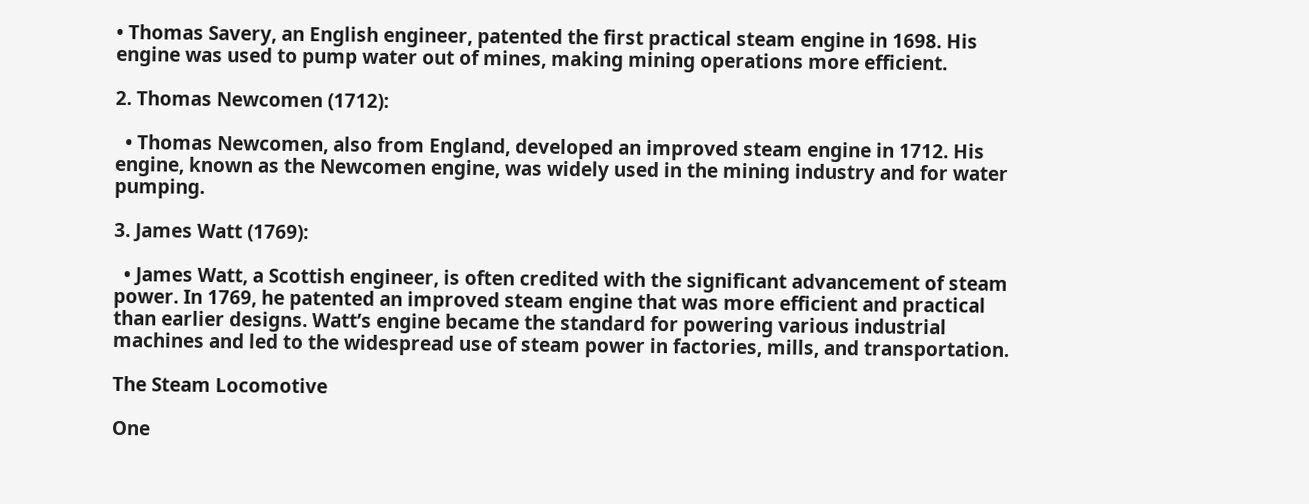• Thomas Savery, an English engineer, patented the first practical steam engine in 1698. His engine was used to pump water out of mines, making mining operations more efficient.

2. Thomas Newcomen (1712):

  • Thomas Newcomen, also from England, developed an improved steam engine in 1712. His engine, known as the Newcomen engine, was widely used in the mining industry and for water pumping.

3. James Watt (1769):

  • James Watt, a Scottish engineer, is often credited with the significant advancement of steam power. In 1769, he patented an improved steam engine that was more efficient and practical than earlier designs. Watt’s engine became the standard for powering various industrial machines and led to the widespread use of steam power in factories, mills, and transportation.

The Steam Locomotive

One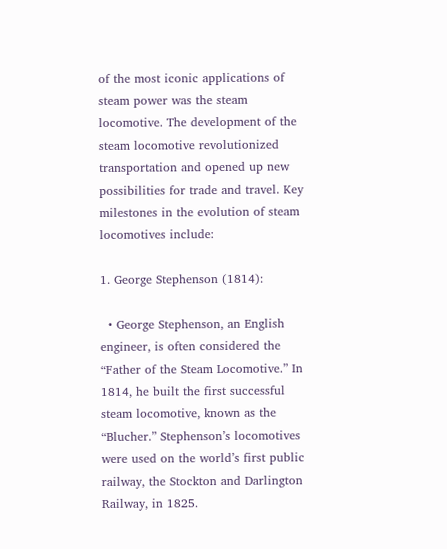of the most iconic applications of steam power was the steam locomotive. The development of the steam locomotive revolutionized transportation and opened up new possibilities for trade and travel. Key milestones in the evolution of steam locomotives include:

1. George Stephenson (1814):

  • George Stephenson, an English engineer, is often considered the “Father of the Steam Locomotive.” In 1814, he built the first successful steam locomotive, known as the “Blucher.” Stephenson’s locomotives were used on the world’s first public railway, the Stockton and Darlington Railway, in 1825.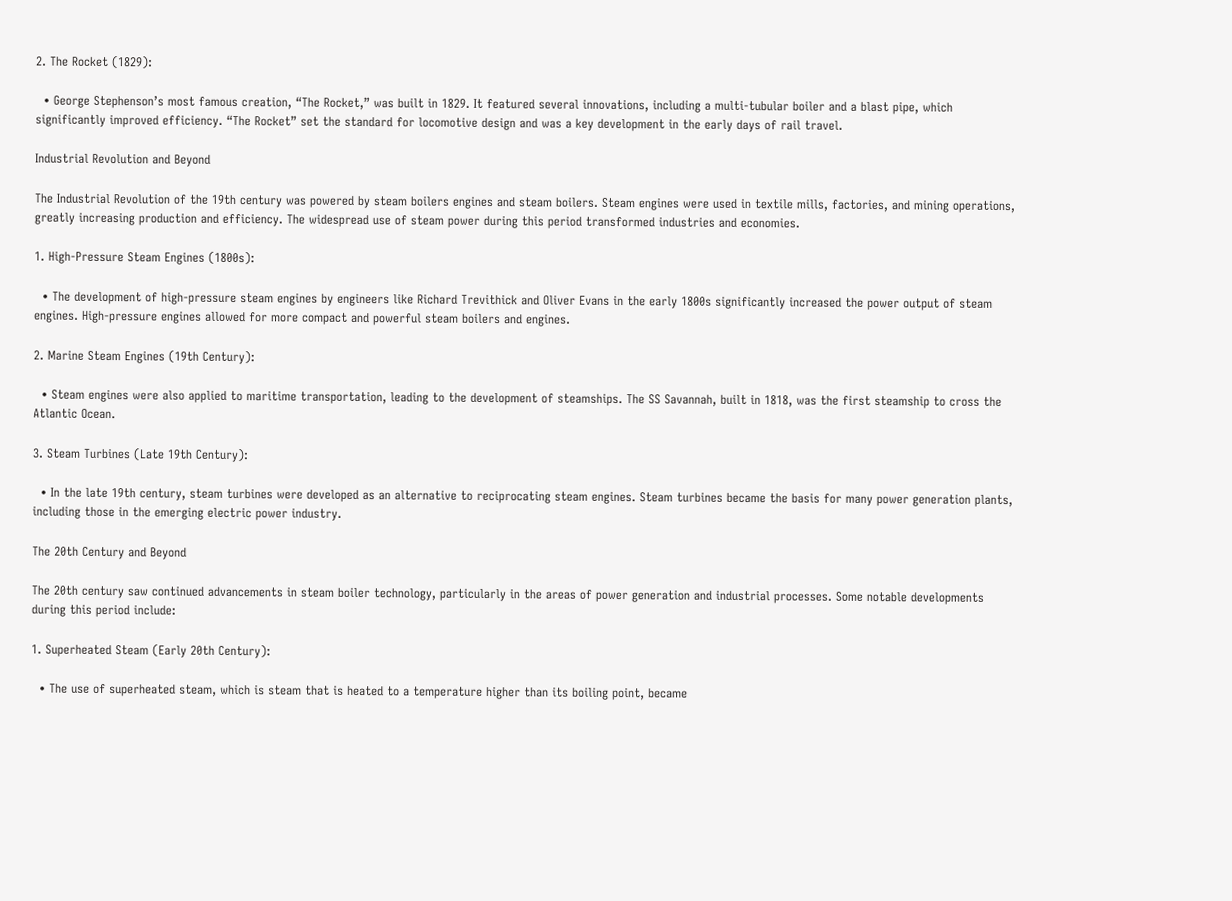2. The Rocket (1829):

  • George Stephenson’s most famous creation, “The Rocket,” was built in 1829. It featured several innovations, including a multi-tubular boiler and a blast pipe, which significantly improved efficiency. “The Rocket” set the standard for locomotive design and was a key development in the early days of rail travel.

Industrial Revolution and Beyond

The Industrial Revolution of the 19th century was powered by steam boilers engines and steam boilers. Steam engines were used in textile mills, factories, and mining operations, greatly increasing production and efficiency. The widespread use of steam power during this period transformed industries and economies.

1. High-Pressure Steam Engines (1800s):

  • The development of high-pressure steam engines by engineers like Richard Trevithick and Oliver Evans in the early 1800s significantly increased the power output of steam engines. High-pressure engines allowed for more compact and powerful steam boilers and engines.

2. Marine Steam Engines (19th Century):

  • Steam engines were also applied to maritime transportation, leading to the development of steamships. The SS Savannah, built in 1818, was the first steamship to cross the Atlantic Ocean.

3. Steam Turbines (Late 19th Century):

  • In the late 19th century, steam turbines were developed as an alternative to reciprocating steam engines. Steam turbines became the basis for many power generation plants, including those in the emerging electric power industry.

The 20th Century and Beyond

The 20th century saw continued advancements in steam boiler technology, particularly in the areas of power generation and industrial processes. Some notable developments during this period include:

1. Superheated Steam (Early 20th Century):

  • The use of superheated steam, which is steam that is heated to a temperature higher than its boiling point, became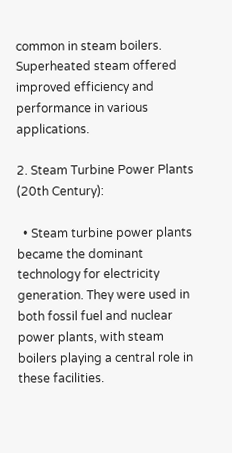common in steam boilers. Superheated steam offered improved efficiency and performance in various applications.

2. Steam Turbine Power Plants (20th Century):

  • Steam turbine power plants became the dominant technology for electricity generation. They were used in both fossil fuel and nuclear power plants, with steam boilers playing a central role in these facilities.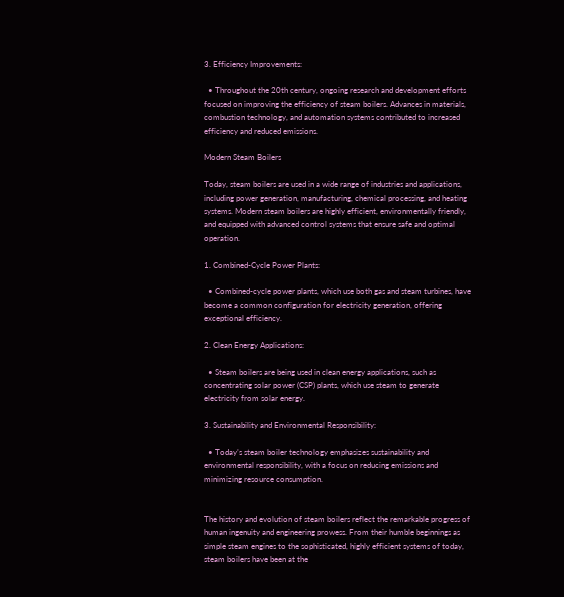3. Efficiency Improvements:

  • Throughout the 20th century, ongoing research and development efforts focused on improving the efficiency of steam boilers. Advances in materials, combustion technology, and automation systems contributed to increased efficiency and reduced emissions.

Modern Steam Boilers

Today, steam boilers are used in a wide range of industries and applications, including power generation, manufacturing, chemical processing, and heating systems. Modern steam boilers are highly efficient, environmentally friendly, and equipped with advanced control systems that ensure safe and optimal operation.

1. Combined-Cycle Power Plants:

  • Combined-cycle power plants, which use both gas and steam turbines, have become a common configuration for electricity generation, offering exceptional efficiency.

2. Clean Energy Applications:

  • Steam boilers are being used in clean energy applications, such as concentrating solar power (CSP) plants, which use steam to generate electricity from solar energy.

3. Sustainability and Environmental Responsibility:

  • Today’s steam boiler technology emphasizes sustainability and environmental responsibility, with a focus on reducing emissions and minimizing resource consumption.


The history and evolution of steam boilers reflect the remarkable progress of human ingenuity and engineering prowess. From their humble beginnings as simple steam engines to the sophisticated, highly efficient systems of today, steam boilers have been at the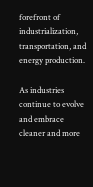forefront of industrialization, transportation, and energy production.

As industries continue to evolve and embrace cleaner and more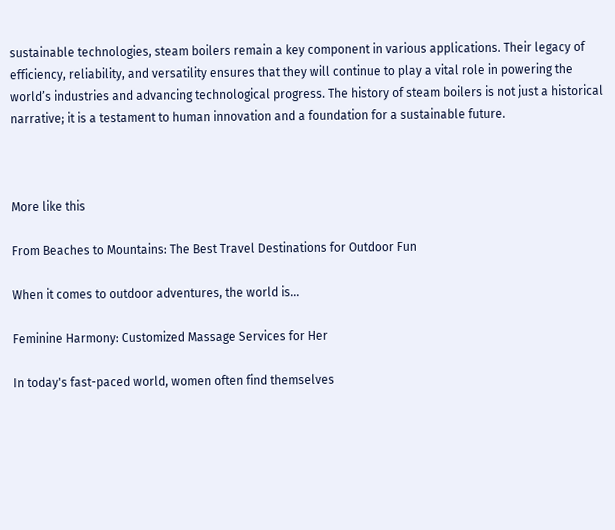sustainable technologies, steam boilers remain a key component in various applications. Their legacy of efficiency, reliability, and versatility ensures that they will continue to play a vital role in powering the world’s industries and advancing technological progress. The history of steam boilers is not just a historical narrative; it is a testament to human innovation and a foundation for a sustainable future.



More like this

From Beaches to Mountains: The Best Travel Destinations for Outdoor Fun

When it comes to outdoor adventures, the world is...

Feminine Harmony: Customized Massage Services for Her

In today's fast-paced world, women often find themselves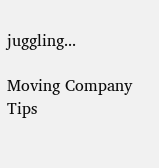juggling...

Moving Company Tips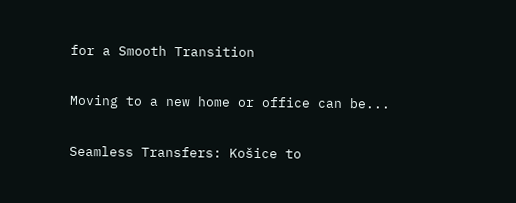for a Smooth Transition

Moving to a new home or office can be...

Seamless Transfers: Košice to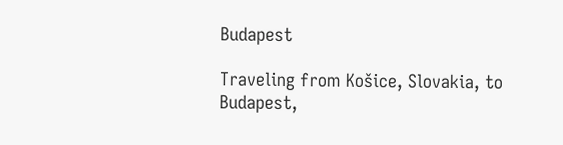Budapest

Traveling from Košice, Slovakia, to Budapest,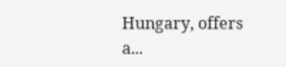Hungary, offers a...